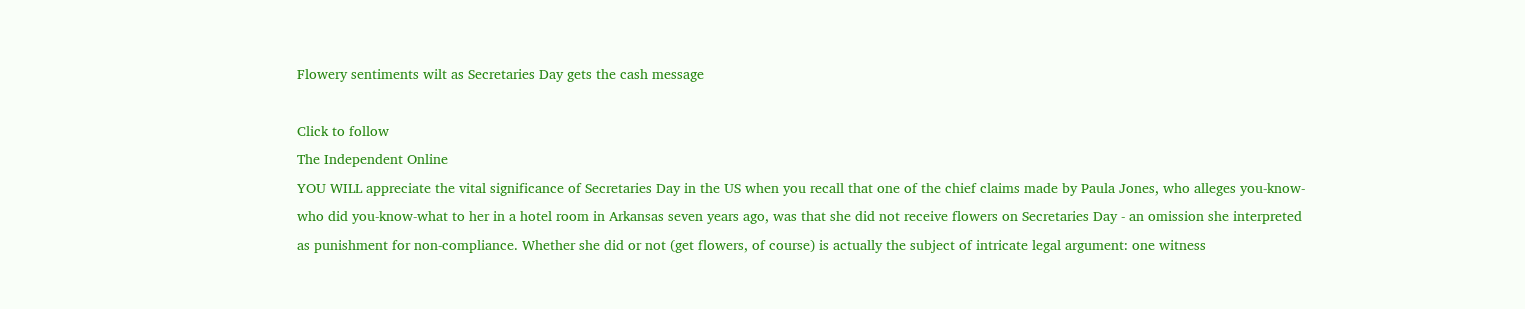Flowery sentiments wilt as Secretaries Day gets the cash message

Click to follow
The Independent Online
YOU WILL appreciate the vital significance of Secretaries Day in the US when you recall that one of the chief claims made by Paula Jones, who alleges you-know-who did you-know-what to her in a hotel room in Arkansas seven years ago, was that she did not receive flowers on Secretaries Day - an omission she interpreted as punishment for non-compliance. Whether she did or not (get flowers, of course) is actually the subject of intricate legal argument: one witness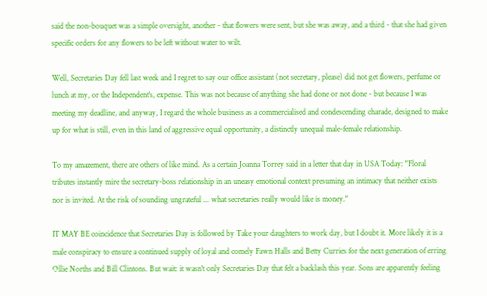said the non-bouquet was a simple oversight, another - that flowers were sent, but she was away, and a third - that she had given specific orders for any flowers to be left without water to wilt.

Well, Secretaries Day fell last week and I regret to say our office assistant (not secretary, please) did not get flowers, perfume or lunch at my, or the Independent's, expense. This was not because of anything she had done or not done - but because I was meeting my deadline, and anyway, I regard the whole business as a commercialised and condescending charade, designed to make up for what is still, even in this land of aggressive equal opportunity, a distinctly unequal male-female relationship.

To my amazement, there are others of like mind. As a certain Joanna Torrey said in a letter that day in USA Today: "Floral tributes instantly mire the secretary-boss relationship in an uneasy emotional context presuming an intimacy that neither exists nor is invited. At the risk of sounding ungrateful ... what secretaries really would like is money."

IT MAY BE coincidence that Secretaries Day is followed by Take your daughters to work day, but I doubt it. More likely it is a male conspiracy to ensure a continued supply of loyal and comely Fawn Halls and Betty Curries for the next generation of erring Ollie Norths and Bill Clintons. But wait: it wasn't only Secretaries Day that felt a backlash this year. Sons are apparently feeling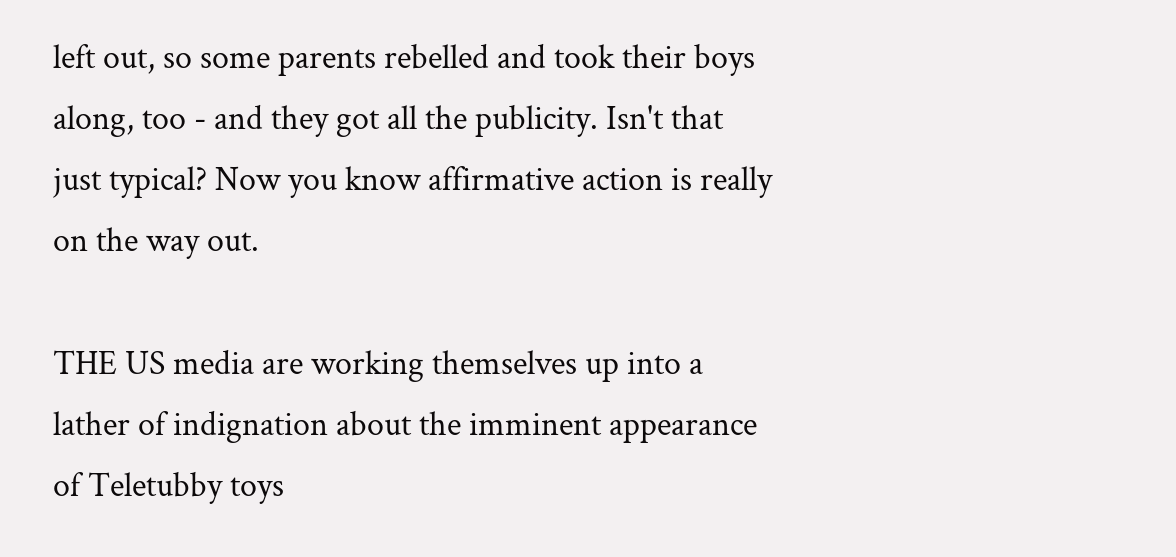left out, so some parents rebelled and took their boys along, too - and they got all the publicity. Isn't that just typical? Now you know affirmative action is really on the way out.

THE US media are working themselves up into a lather of indignation about the imminent appearance of Teletubby toys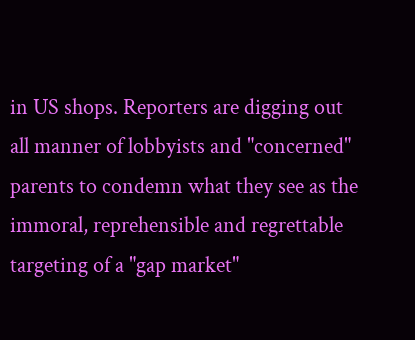in US shops. Reporters are digging out all manner of lobbyists and "concerned" parents to condemn what they see as the immoral, reprehensible and regrettable targeting of a "gap market"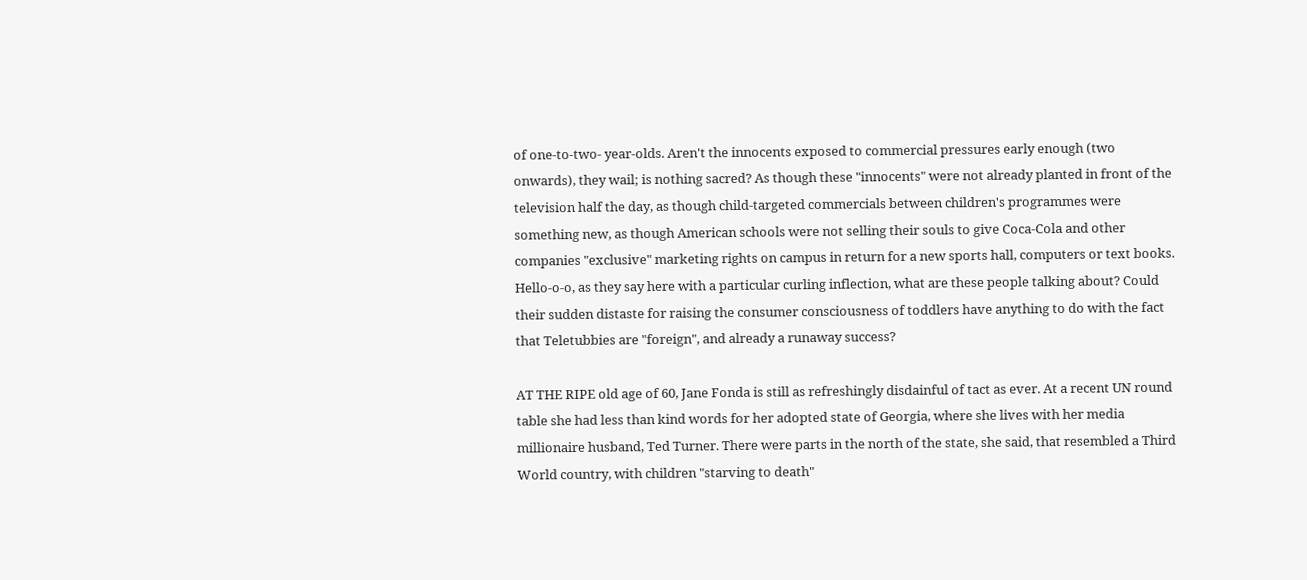of one-to-two- year-olds. Aren't the innocents exposed to commercial pressures early enough (two onwards), they wail; is nothing sacred? As though these "innocents" were not already planted in front of the television half the day, as though child-targeted commercials between children's programmes were something new, as though American schools were not selling their souls to give Coca-Cola and other companies "exclusive" marketing rights on campus in return for a new sports hall, computers or text books. Hello-o-o, as they say here with a particular curling inflection, what are these people talking about? Could their sudden distaste for raising the consumer consciousness of toddlers have anything to do with the fact that Teletubbies are "foreign", and already a runaway success?

AT THE RIPE old age of 60, Jane Fonda is still as refreshingly disdainful of tact as ever. At a recent UN round table she had less than kind words for her adopted state of Georgia, where she lives with her media millionaire husband, Ted Turner. There were parts in the north of the state, she said, that resembled a Third World country, with children "starving to death"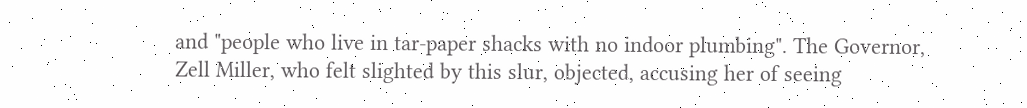and "people who live in tar-paper shacks with no indoor plumbing". The Governor, Zell Miller, who felt slighted by this slur, objected, accusing her of seeing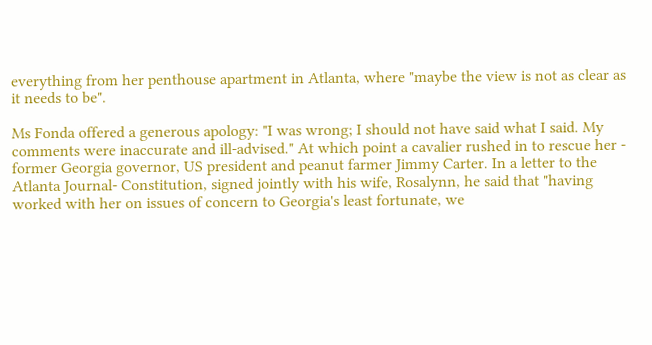everything from her penthouse apartment in Atlanta, where "maybe the view is not as clear as it needs to be".

Ms Fonda offered a generous apology: "I was wrong; I should not have said what I said. My comments were inaccurate and ill-advised." At which point a cavalier rushed in to rescue her - former Georgia governor, US president and peanut farmer Jimmy Carter. In a letter to the Atlanta Journal- Constitution, signed jointly with his wife, Rosalynn, he said that "having worked with her on issues of concern to Georgia's least fortunate, we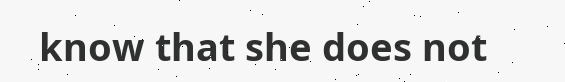know that she does not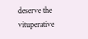deserve the vituperative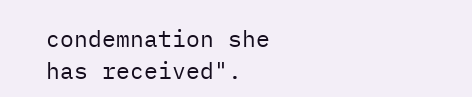condemnation she has received".